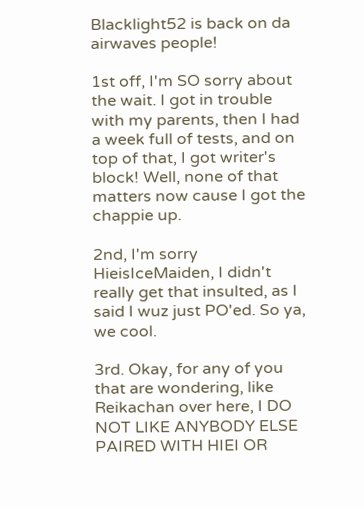Blacklight52 is back on da airwaves people!

1st off, I'm SO sorry about the wait. I got in trouble with my parents, then I had a week full of tests, and on top of that, I got writer's block! Well, none of that matters now cause I got the chappie up.

2nd, I'm sorry HieisIceMaiden, I didn't really get that insulted, as I said I wuz just PO'ed. So ya, we cool.

3rd. Okay, for any of you that are wondering, like Reikachan over here, I DO NOT LIKE ANYBODY ELSE PAIRED WITH HIEI OR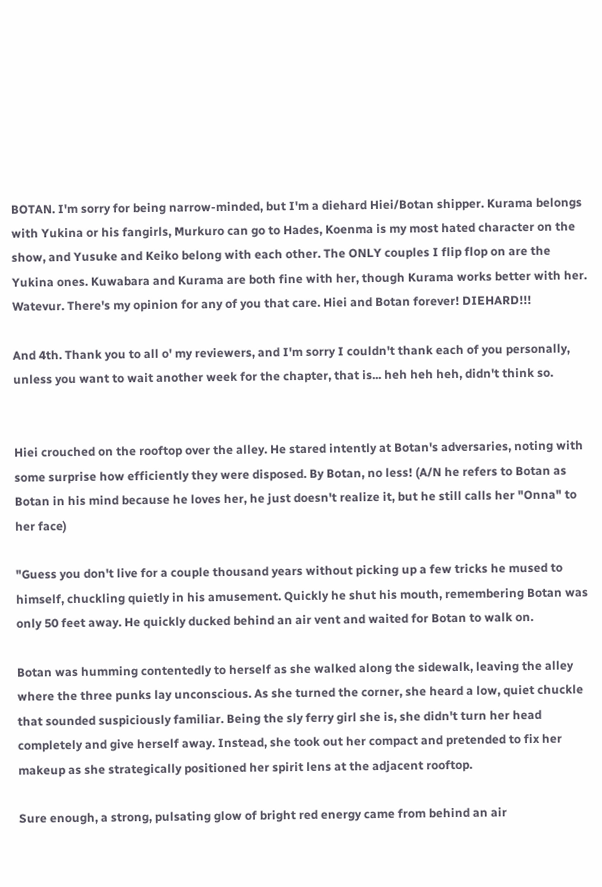BOTAN. I'm sorry for being narrow-minded, but I'm a diehard Hiei/Botan shipper. Kurama belongs with Yukina or his fangirls, Murkuro can go to Hades, Koenma is my most hated character on the show, and Yusuke and Keiko belong with each other. The ONLY couples I flip flop on are the Yukina ones. Kuwabara and Kurama are both fine with her, though Kurama works better with her. Watevur. There's my opinion for any of you that care. Hiei and Botan forever! DIEHARD!!!

And 4th. Thank you to all o' my reviewers, and I'm sorry I couldn't thank each of you personally, unless you want to wait another week for the chapter, that is... heh heh heh, didn't think so.


Hiei crouched on the rooftop over the alley. He stared intently at Botan's adversaries, noting with some surprise how efficiently they were disposed. By Botan, no less! (A/N he refers to Botan as Botan in his mind because he loves her, he just doesn't realize it, but he still calls her "Onna" to her face)

"Guess you don't live for a couple thousand years without picking up a few tricks he mused to himself, chuckling quietly in his amusement. Quickly he shut his mouth, remembering Botan was only 50 feet away. He quickly ducked behind an air vent and waited for Botan to walk on.

Botan was humming contentedly to herself as she walked along the sidewalk, leaving the alley where the three punks lay unconscious. As she turned the corner, she heard a low, quiet chuckle that sounded suspiciously familiar. Being the sly ferry girl she is, she didn't turn her head completely and give herself away. Instead, she took out her compact and pretended to fix her makeup as she strategically positioned her spirit lens at the adjacent rooftop.

Sure enough, a strong, pulsating glow of bright red energy came from behind an air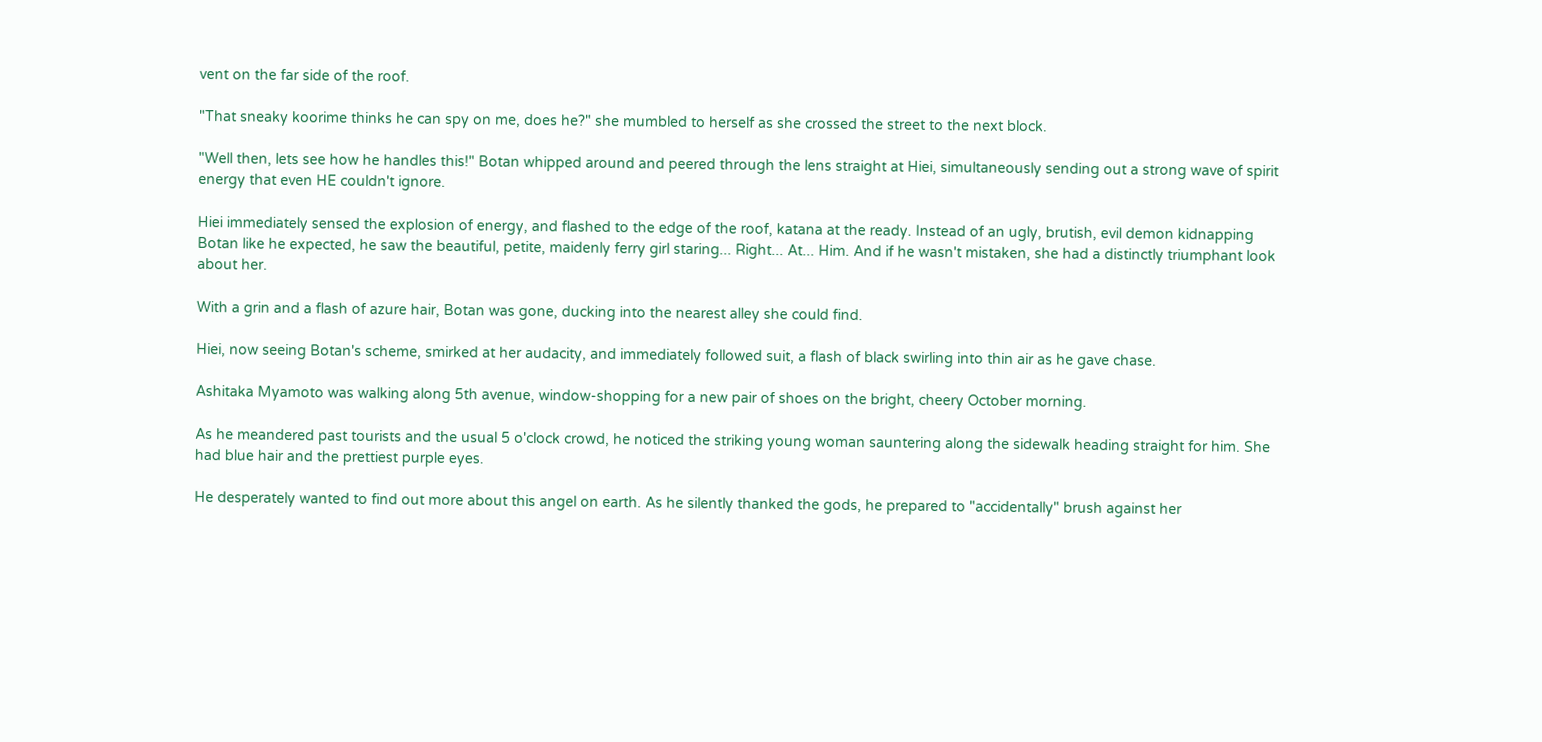vent on the far side of the roof.

"That sneaky koorime thinks he can spy on me, does he?" she mumbled to herself as she crossed the street to the next block.

"Well then, lets see how he handles this!" Botan whipped around and peered through the lens straight at Hiei, simultaneously sending out a strong wave of spirit energy that even HE couldn't ignore.

Hiei immediately sensed the explosion of energy, and flashed to the edge of the roof, katana at the ready. Instead of an ugly, brutish, evil demon kidnapping Botan like he expected, he saw the beautiful, petite, maidenly ferry girl staring... Right... At... Him. And if he wasn't mistaken, she had a distinctly triumphant look about her.

With a grin and a flash of azure hair, Botan was gone, ducking into the nearest alley she could find.

Hiei, now seeing Botan's scheme, smirked at her audacity, and immediately followed suit, a flash of black swirling into thin air as he gave chase.

Ashitaka Myamoto was walking along 5th avenue, window-shopping for a new pair of shoes on the bright, cheery October morning.

As he meandered past tourists and the usual 5 o'clock crowd, he noticed the striking young woman sauntering along the sidewalk heading straight for him. She had blue hair and the prettiest purple eyes.

He desperately wanted to find out more about this angel on earth. As he silently thanked the gods, he prepared to "accidentally" brush against her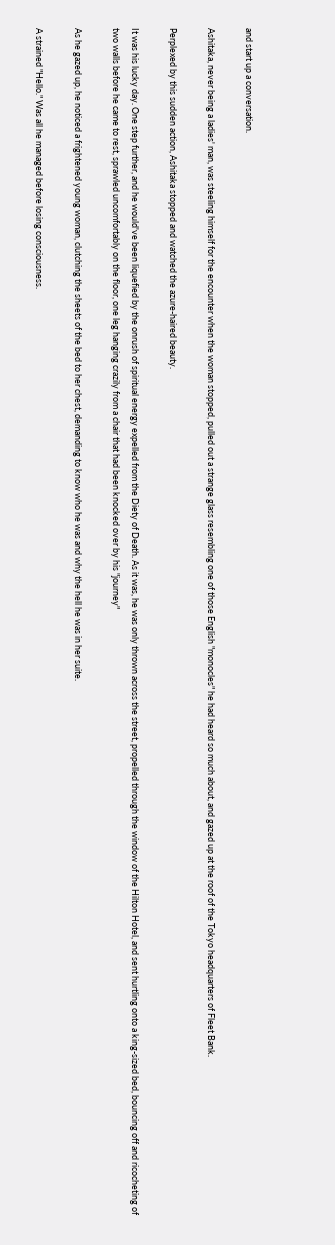and start up a conversation.

Ashitaka, never being a ladies' man, was steeling himself for the encounter when the woman stopped, pulled out a strange glass resembling one of those English "monocles" he had heard so much about, and gazed up at the roof of the Tokyo headquarters of Fleet Bank.

Perplexed by this sudden action, Ashitaka stopped and watched the azure-haired beauty.

It was his lucky day. One step further, and he would've been liquefied by the onrush of spiritual energy expelled from the Diety of Death. As it was, he was only thrown across the street, propelled through the window of the Hilton Hotel, and sent hurtling onto a king-sized bed, bouncing off and ricocheting of two walls before he came to rest, sprawled uncomfortably on the floor, one leg hanging crazily from a chair that had been knocked over by his "journey"

As he gazed up, he noticed a frightened young woman, clutching the sheets of the bed to her chest, demanding to know who he was and why the hell he was in her suite.

A strained "Hello." Was all he managed before losing consciousness.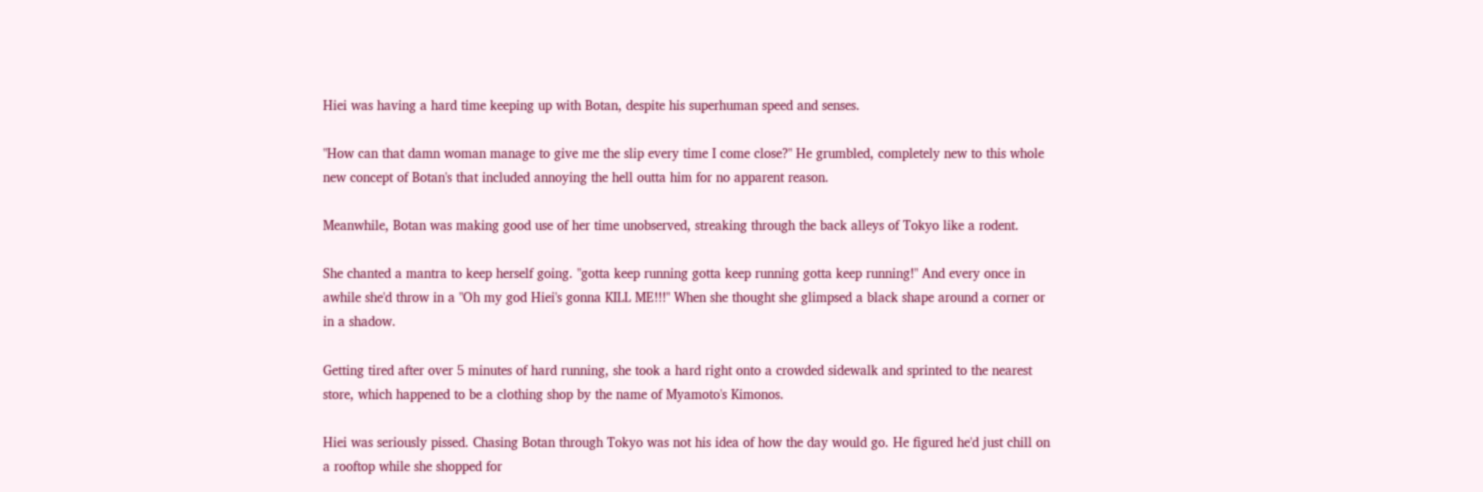Hiei was having a hard time keeping up with Botan, despite his superhuman speed and senses.

"How can that damn woman manage to give me the slip every time I come close?" He grumbled, completely new to this whole new concept of Botan's that included annoying the hell outta him for no apparent reason.

Meanwhile, Botan was making good use of her time unobserved, streaking through the back alleys of Tokyo like a rodent.

She chanted a mantra to keep herself going. "gotta keep running gotta keep running gotta keep running!" And every once in awhile she'd throw in a "Oh my god Hiei's gonna KILL ME!!!" When she thought she glimpsed a black shape around a corner or in a shadow.

Getting tired after over 5 minutes of hard running, she took a hard right onto a crowded sidewalk and sprinted to the nearest store, which happened to be a clothing shop by the name of Myamoto's Kimonos.

Hiei was seriously pissed. Chasing Botan through Tokyo was not his idea of how the day would go. He figured he'd just chill on a rooftop while she shopped for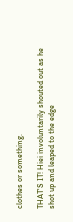clothes or something.

THAT'S IT! Hiei involuntarily shouted out as he shot up and leaped to the edge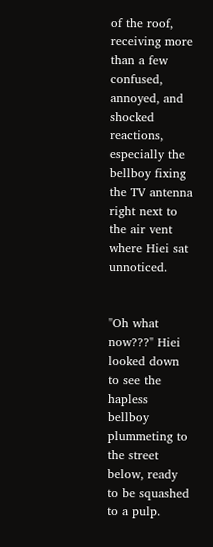of the roof, receiving more than a few confused, annoyed, and shocked reactions, especially the bellboy fixing the TV antenna right next to the air vent where Hiei sat unnoticed.


"Oh what now???" Hiei looked down to see the hapless bellboy plummeting to the street below, ready to be squashed to a pulp.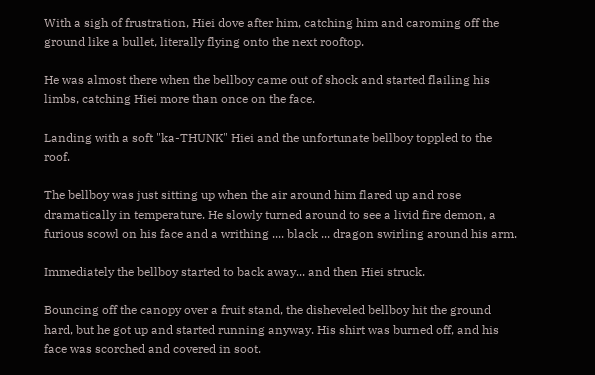With a sigh of frustration, Hiei dove after him, catching him and caroming off the ground like a bullet, literally flying onto the next rooftop.

He was almost there when the bellboy came out of shock and started flailing his limbs, catching Hiei more than once on the face.

Landing with a soft "ka-THUNK" Hiei and the unfortunate bellboy toppled to the roof.

The bellboy was just sitting up when the air around him flared up and rose dramatically in temperature. He slowly turned around to see a livid fire demon, a furious scowl on his face and a writhing .... black ... dragon swirling around his arm.

Immediately the bellboy started to back away... and then Hiei struck.

Bouncing off the canopy over a fruit stand, the disheveled bellboy hit the ground hard, but he got up and started running anyway. His shirt was burned off, and his face was scorched and covered in soot.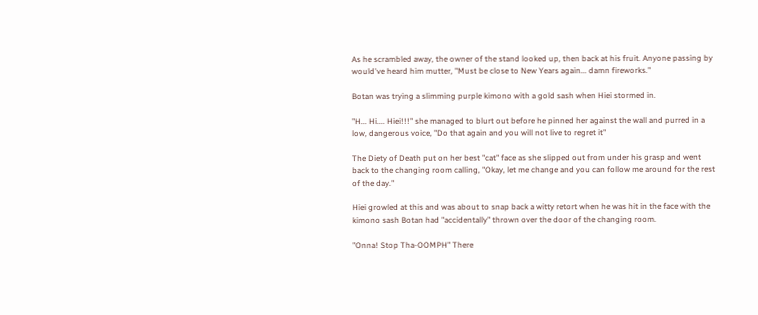As he scrambled away, the owner of the stand looked up, then back at his fruit. Anyone passing by would've heard him mutter, "Must be close to New Years again... damn fireworks."

Botan was trying a slimming purple kimono with a gold sash when Hiei stormed in.

"H... Hi.... Hiei!!!" she managed to blurt out before he pinned her against the wall and purred in a low, dangerous voice, "Do that again and you will not live to regret it"

The Diety of Death put on her best "cat" face as she slipped out from under his grasp and went back to the changing room calling, "Okay, let me change and you can follow me around for the rest of the day."

Hiei growled at this and was about to snap back a witty retort when he was hit in the face with the kimono sash Botan had "accidentally" thrown over the door of the changing room.

"Onna! Stop Tha-OOMPH" There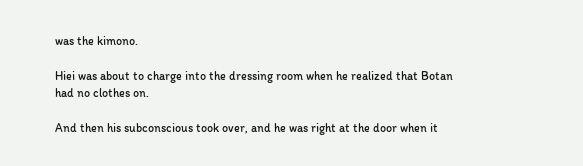was the kimono.

Hiei was about to charge into the dressing room when he realized that Botan had no clothes on.

And then his subconscious took over, and he was right at the door when it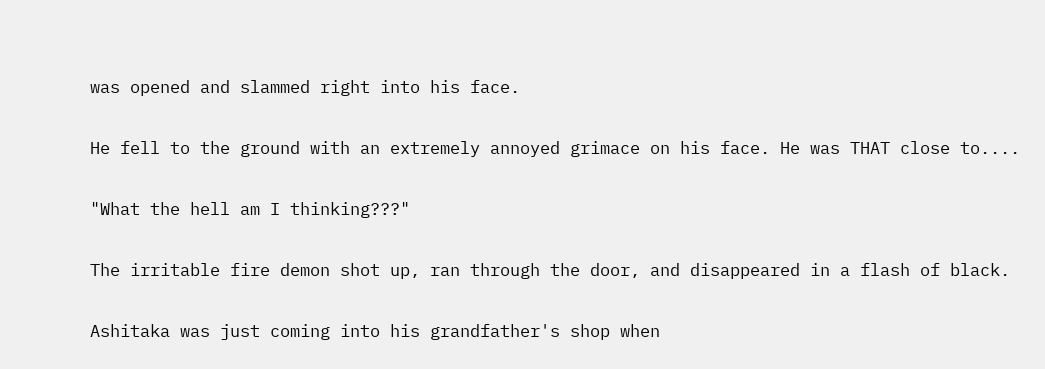was opened and slammed right into his face.

He fell to the ground with an extremely annoyed grimace on his face. He was THAT close to....

"What the hell am I thinking???"

The irritable fire demon shot up, ran through the door, and disappeared in a flash of black.

Ashitaka was just coming into his grandfather's shop when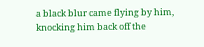a black blur came flying by him, knocking him back off the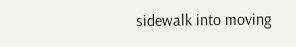sidewalk into moving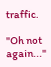traffic.

"Oh not again..."